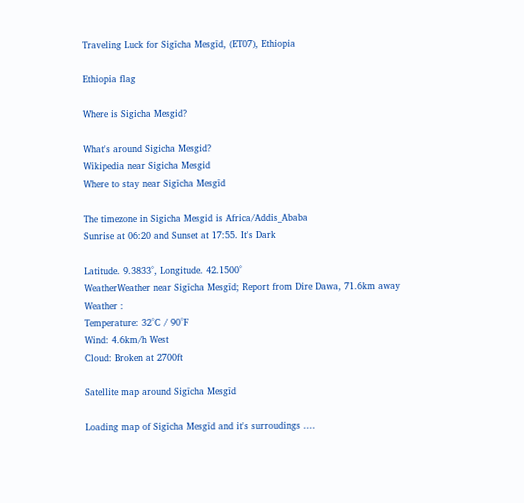Traveling Luck for Sigīcha Mesgīd, (ET07), Ethiopia

Ethiopia flag

Where is Sigicha Mesgid?

What's around Sigicha Mesgid?
Wikipedia near Sigicha Mesgid
Where to stay near Sigīcha Mesgīd

The timezone in Sigicha Mesgid is Africa/Addis_Ababa
Sunrise at 06:20 and Sunset at 17:55. It's Dark

Latitude. 9.3833°, Longitude. 42.1500°
WeatherWeather near Sigīcha Mesgīd; Report from Dire Dawa, 71.6km away
Weather :
Temperature: 32°C / 90°F
Wind: 4.6km/h West
Cloud: Broken at 2700ft

Satellite map around Sigīcha Mesgīd

Loading map of Sigīcha Mesgīd and it's surroudings ....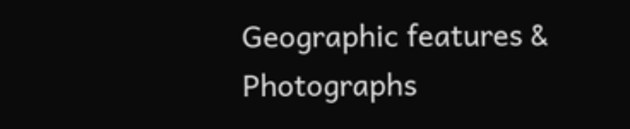Geographic features & Photographs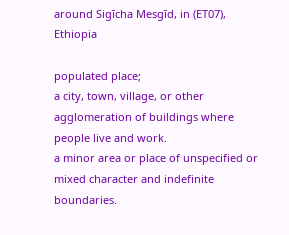around Sigīcha Mesgīd, in (ET07), Ethiopia

populated place;
a city, town, village, or other agglomeration of buildings where people live and work.
a minor area or place of unspecified or mixed character and indefinite boundaries.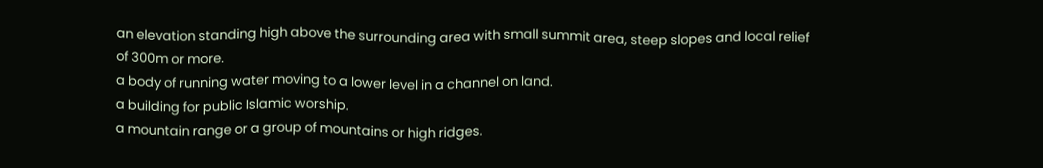an elevation standing high above the surrounding area with small summit area, steep slopes and local relief of 300m or more.
a body of running water moving to a lower level in a channel on land.
a building for public Islamic worship.
a mountain range or a group of mountains or high ridges.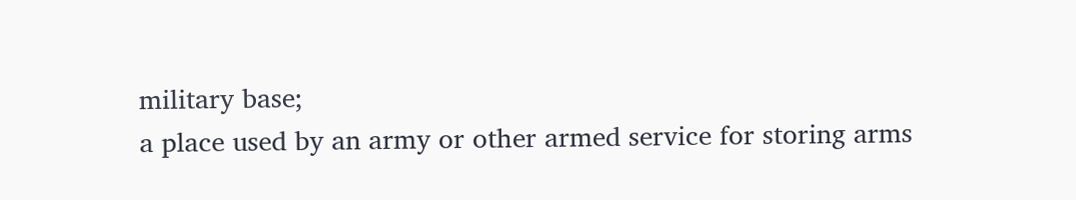military base;
a place used by an army or other armed service for storing arms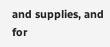and supplies, and for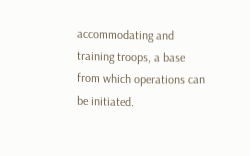accommodating and training troops, a base from which operations can be initiated.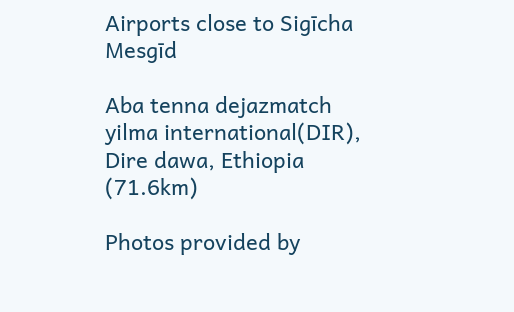Airports close to Sigīcha Mesgīd

Aba tenna dejazmatch yilma international(DIR), Dire dawa, Ethiopia (71.6km)

Photos provided by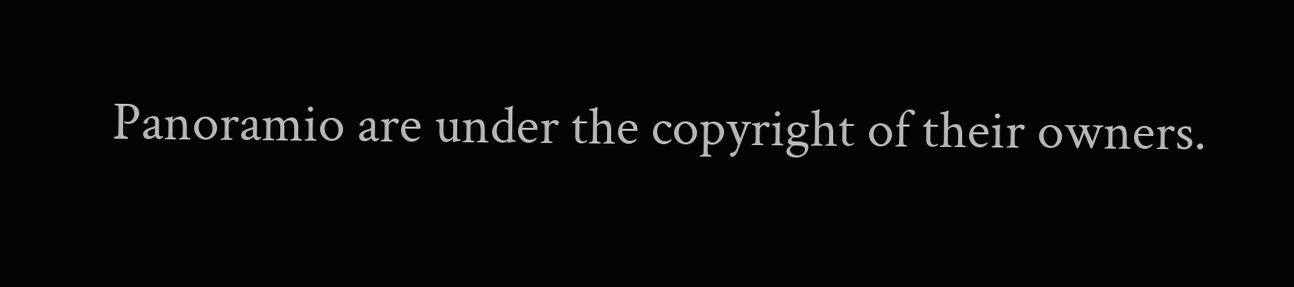Panoramio are under the copyright of their owners.